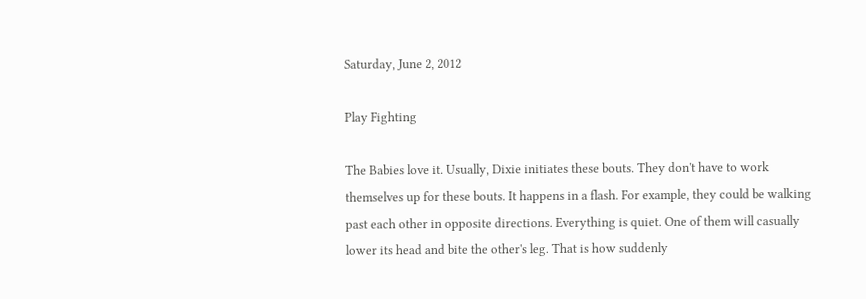Saturday, June 2, 2012

Play Fighting

The Babies love it. Usually, Dixie initiates these bouts. They don't have to work themselves up for these bouts. It happens in a flash. For example, they could be walking past each other in opposite directions. Everything is quiet. One of them will casually lower its head and bite the other's leg. That is how suddenly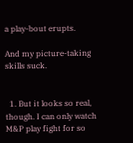a play-bout erupts.

And my picture-taking skills suck.


  1. But it looks so real, though. I can only watch M&P play fight for so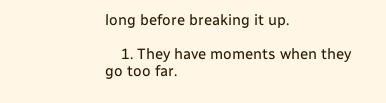long before breaking it up.

    1. They have moments when they go too far.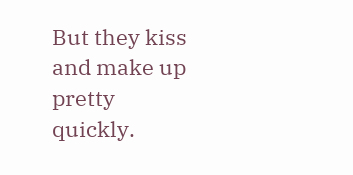But they kiss and make up pretty quickly.